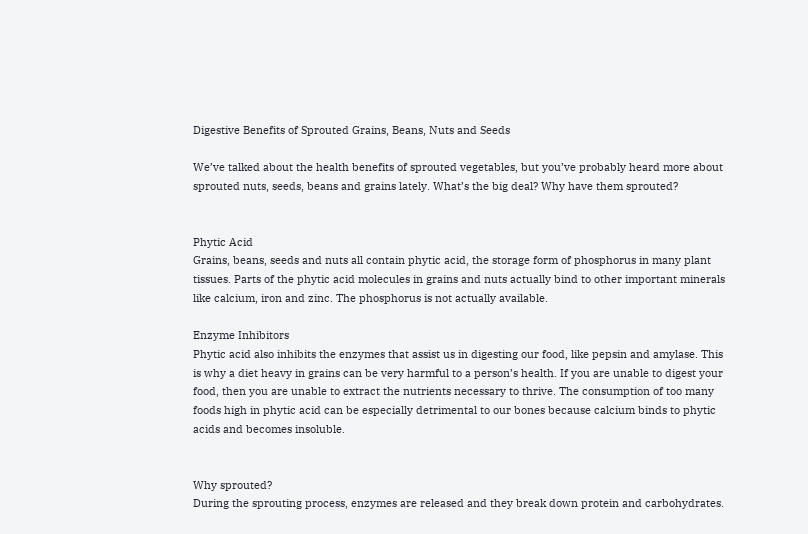Digestive Benefits of Sprouted Grains, Beans, Nuts and Seeds

We’ve talked about the health benefits of sprouted vegetables, but you’ve probably heard more about sprouted nuts, seeds, beans and grains lately. What’s the big deal? Why have them sprouted?


Phytic Acid
Grains, beans, seeds and nuts all contain phytic acid, the storage form of phosphorus in many plant tissues. Parts of the phytic acid molecules in grains and nuts actually bind to other important minerals like calcium, iron and zinc. The phosphorus is not actually available.

Enzyme Inhibitors
Phytic acid also inhibits the enzymes that assist us in digesting our food, like pepsin and amylase. This is why a diet heavy in grains can be very harmful to a person’s health. If you are unable to digest your food, then you are unable to extract the nutrients necessary to thrive. The consumption of too many foods high in phytic acid can be especially detrimental to our bones because calcium binds to phytic acids and becomes insoluble.


Why sprouted?
During the sprouting process, enzymes are released and they break down protein and carbohydrates.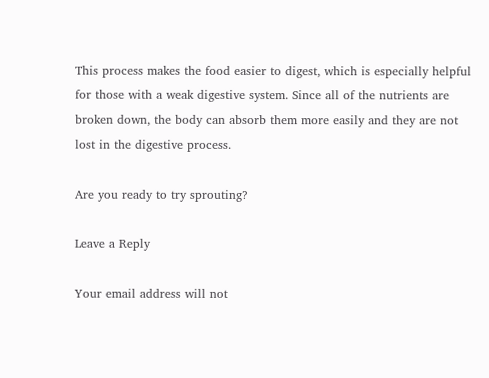This process makes the food easier to digest, which is especially helpful for those with a weak digestive system. Since all of the nutrients are broken down, the body can absorb them more easily and they are not lost in the digestive process.

Are you ready to try sprouting?

Leave a Reply

Your email address will not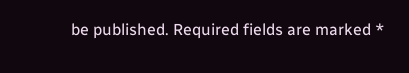be published. Required fields are marked *